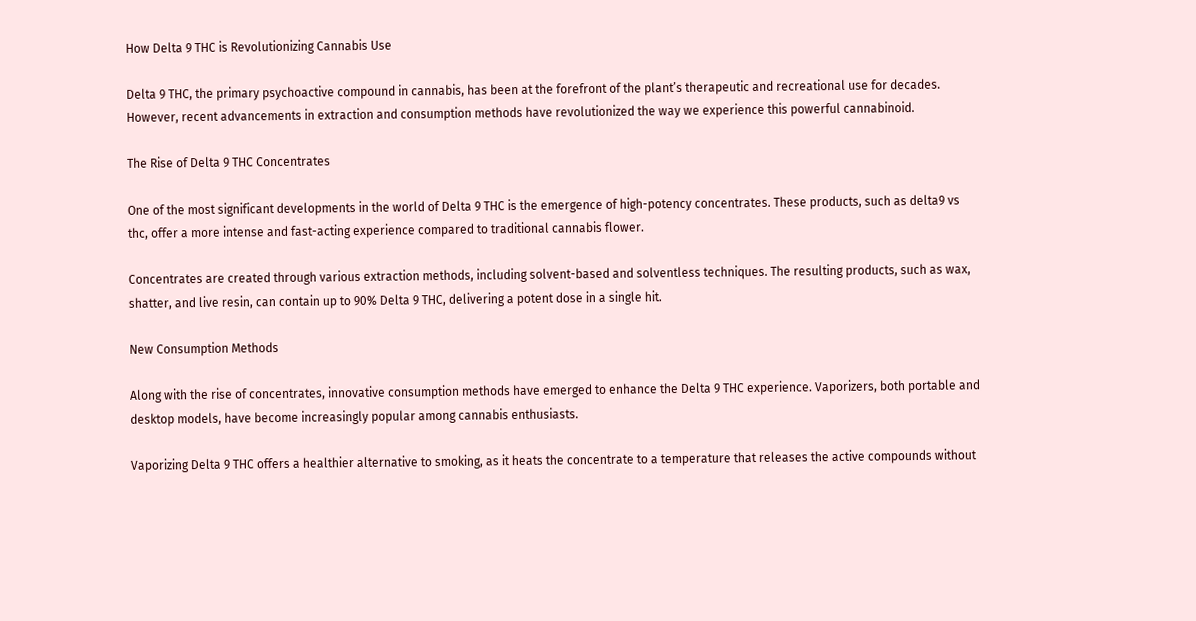How Delta 9 THC is Revolutionizing Cannabis Use

Delta 9 THC, the primary psychoactive compound in cannabis, has been at the forefront of the plant’s therapeutic and recreational use for decades. However, recent advancements in extraction and consumption methods have revolutionized the way we experience this powerful cannabinoid.

The Rise of Delta 9 THC Concentrates

One of the most significant developments in the world of Delta 9 THC is the emergence of high-potency concentrates. These products, such as delta9 vs thc, offer a more intense and fast-acting experience compared to traditional cannabis flower.

Concentrates are created through various extraction methods, including solvent-based and solventless techniques. The resulting products, such as wax, shatter, and live resin, can contain up to 90% Delta 9 THC, delivering a potent dose in a single hit.

New Consumption Methods

Along with the rise of concentrates, innovative consumption methods have emerged to enhance the Delta 9 THC experience. Vaporizers, both portable and desktop models, have become increasingly popular among cannabis enthusiasts.

Vaporizing Delta 9 THC offers a healthier alternative to smoking, as it heats the concentrate to a temperature that releases the active compounds without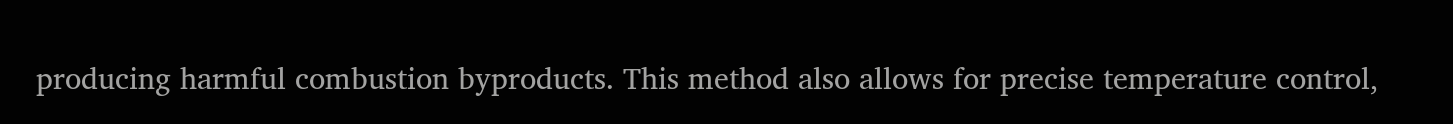producing harmful combustion byproducts. This method also allows for precise temperature control,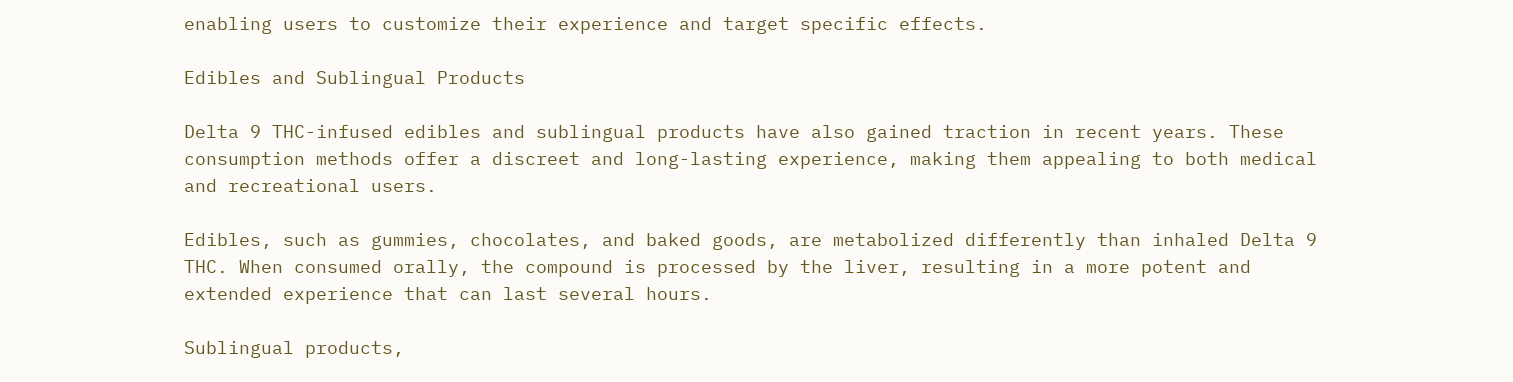enabling users to customize their experience and target specific effects.

Edibles and Sublingual Products

Delta 9 THC-infused edibles and sublingual products have also gained traction in recent years. These consumption methods offer a discreet and long-lasting experience, making them appealing to both medical and recreational users.

Edibles, such as gummies, chocolates, and baked goods, are metabolized differently than inhaled Delta 9 THC. When consumed orally, the compound is processed by the liver, resulting in a more potent and extended experience that can last several hours.

Sublingual products,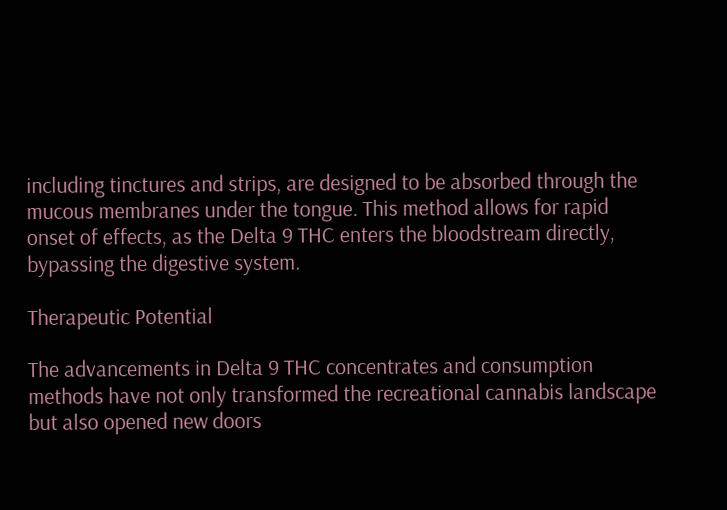including tinctures and strips, are designed to be absorbed through the mucous membranes under the tongue. This method allows for rapid onset of effects, as the Delta 9 THC enters the bloodstream directly, bypassing the digestive system.

Therapeutic Potential

The advancements in Delta 9 THC concentrates and consumption methods have not only transformed the recreational cannabis landscape but also opened new doors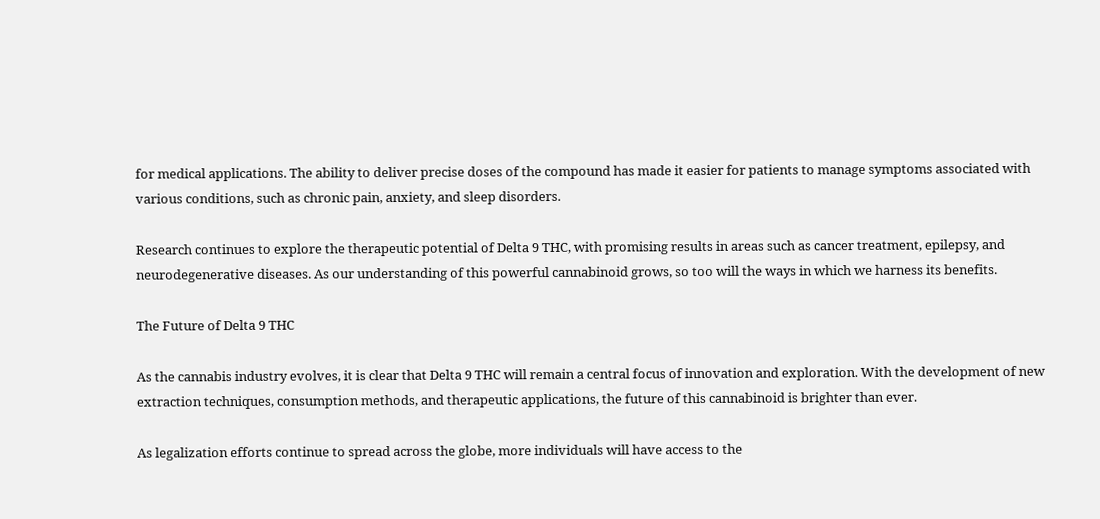for medical applications. The ability to deliver precise doses of the compound has made it easier for patients to manage symptoms associated with various conditions, such as chronic pain, anxiety, and sleep disorders.

Research continues to explore the therapeutic potential of Delta 9 THC, with promising results in areas such as cancer treatment, epilepsy, and neurodegenerative diseases. As our understanding of this powerful cannabinoid grows, so too will the ways in which we harness its benefits.

The Future of Delta 9 THC

As the cannabis industry evolves, it is clear that Delta 9 THC will remain a central focus of innovation and exploration. With the development of new extraction techniques, consumption methods, and therapeutic applications, the future of this cannabinoid is brighter than ever.

As legalization efforts continue to spread across the globe, more individuals will have access to the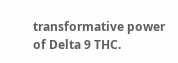transformative power of Delta 9 THC.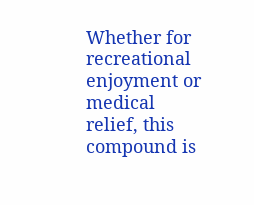Whether for recreational enjoyment or medical relief, this compound is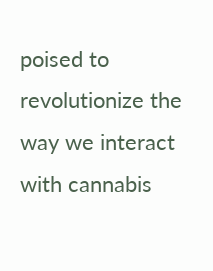poised to revolutionize the way we interact with cannabis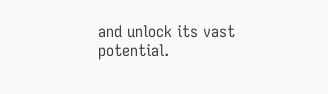and unlock its vast potential.